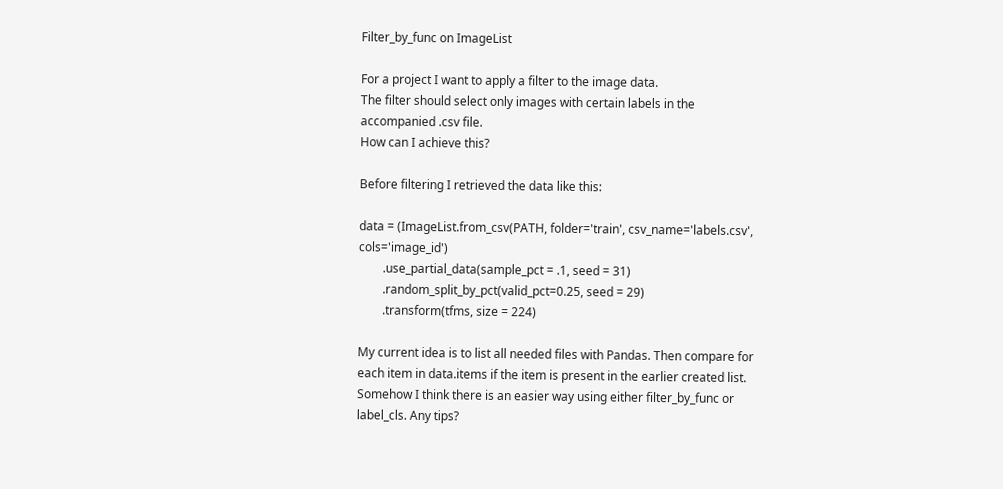Filter_by_func on ImageList

For a project I want to apply a filter to the image data.
The filter should select only images with certain labels in the accompanied .csv file.
How can I achieve this?

Before filtering I retrieved the data like this:

data = (ImageList.from_csv(PATH, folder='train', csv_name='labels.csv', cols='image_id')
        .use_partial_data(sample_pct = .1, seed = 31)
        .random_split_by_pct(valid_pct=0.25, seed = 29)
        .transform(tfms, size = 224)

My current idea is to list all needed files with Pandas. Then compare for each item in data.items if the item is present in the earlier created list. Somehow I think there is an easier way using either filter_by_func or label_cls. Any tips?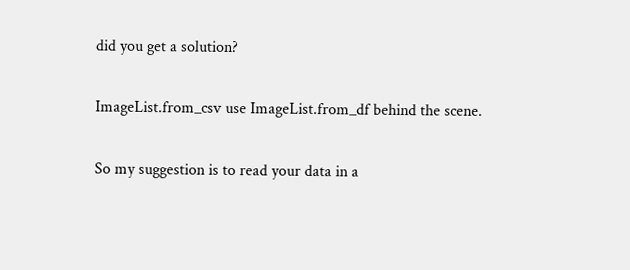did you get a solution?

ImageList.from_csv use ImageList.from_df behind the scene.

So my suggestion is to read your data in a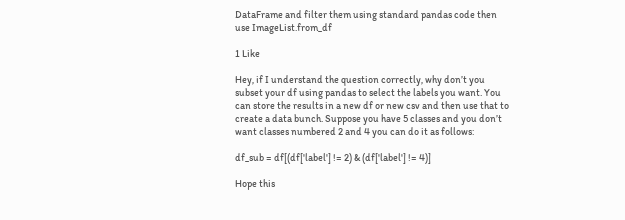DataFrame and filter them using standard pandas code then use ImageList.from_df

1 Like

Hey, if I understand the question correctly, why don’t you subset your df using pandas to select the labels you want. You can store the results in a new df or new csv and then use that to create a data bunch. Suppose you have 5 classes and you don’t want classes numbered 2 and 4 you can do it as follows:

df_sub = df[(df['label'] != 2) & (df['label'] != 4)]

Hope this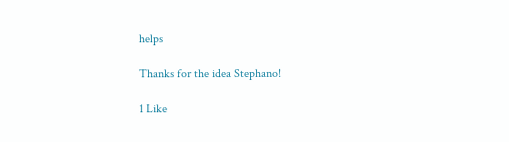helps

Thanks for the idea Stephano!

1 Like